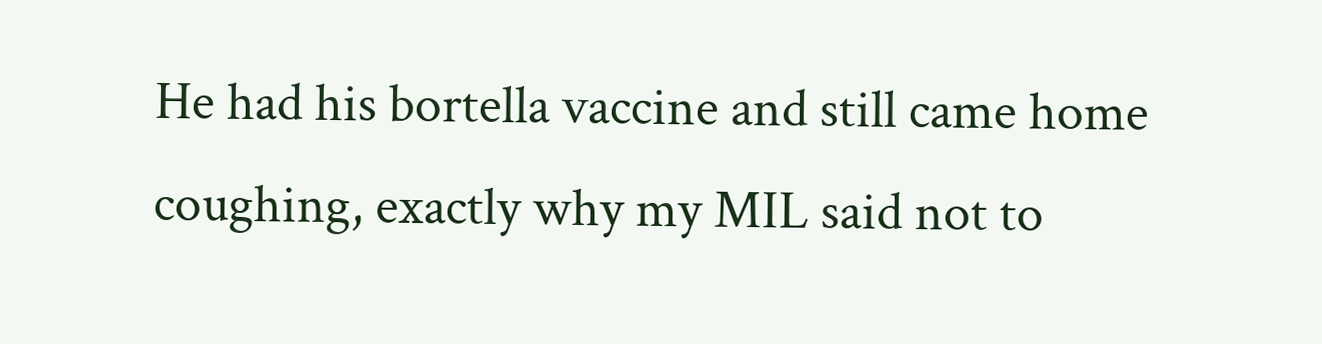He had his bortella vaccine and still came home coughing, exactly why my MIL said not to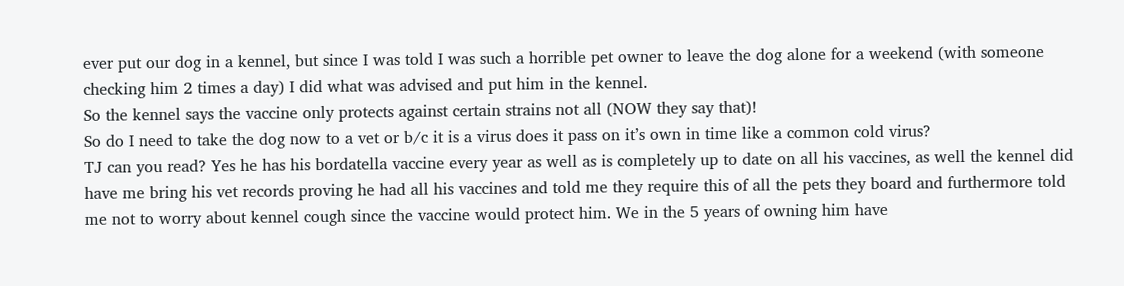ever put our dog in a kennel, but since I was told I was such a horrible pet owner to leave the dog alone for a weekend (with someone checking him 2 times a day) I did what was advised and put him in the kennel.
So the kennel says the vaccine only protects against certain strains not all (NOW they say that)!
So do I need to take the dog now to a vet or b/c it is a virus does it pass on it’s own in time like a common cold virus?
TJ can you read? Yes he has his bordatella vaccine every year as well as is completely up to date on all his vaccines, as well the kennel did have me bring his vet records proving he had all his vaccines and told me they require this of all the pets they board and furthermore told me not to worry about kennel cough since the vaccine would protect him. We in the 5 years of owning him have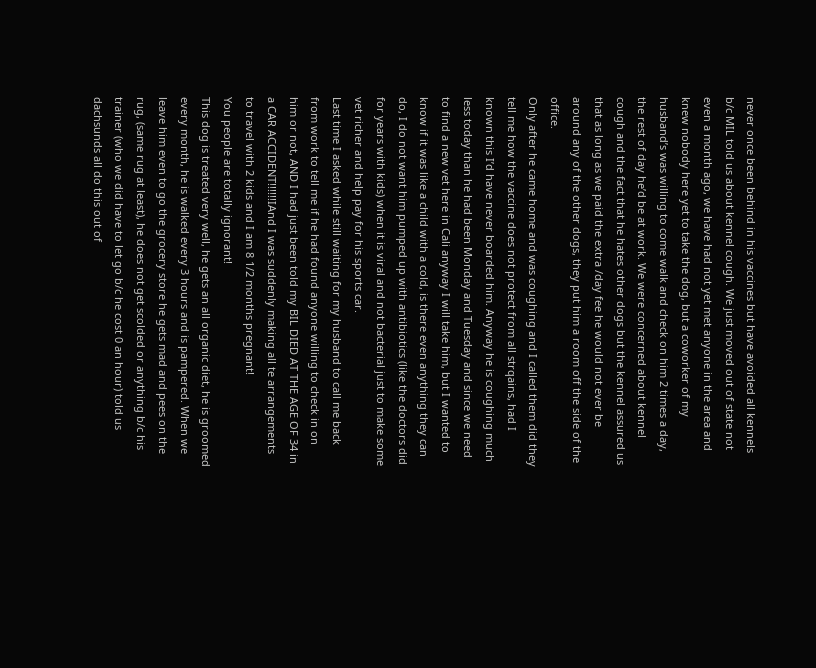never once been behind in his vaccines but have avoided all kennels b/c MIL told us about kennel cough. We just moved out of state not even a month ago, we have had not yet met anyone in the area and knew nobody here yet to take the dog, but a coworker of my husband’s was willing to come walk and check on him 2 times a day, the rest of day he’d be at work. We were concerned about kennel cough and the fact that he hates other dogs but the kennel assured us that as long as we paid the extra /day fee he would not ever be around any of the other dogs, they put him a room off the side of the office.
Only after he came home and was coughing and I called them did they tell me how the vaccine does not protect from all strqains, had I known this I’d have never boarded him. Anyway he is coughing much less today than he had been Monday and Tuesday and since we need to find a new vet here in Cali anyway I will take him, but I wanted to know if it was like a child with a cold, is there even anything they can do, I do not want him pumped up with antibiotics (like the doctors did for years with kids) when it is viral and not bacterial just to make some vet richer and help pay for his sports car.
Last time I asked while still waiting for my husband to call me back from work to tell me if he had found anyone willing to check in on him or not, AND I had just been told my BIL DIED AT THE AGE OF 34 in a CAR ACCIDENT!!!!!!IAnd I was suddenly making all te arrangements to travel with 2 kids and I am 8 1/2 months pregnant!
You people are totally ignorant!
This dog is treated very well, he gets an all organic diet, he is groomed every month, he is walked every 3 hours and is pampered. When we leave him even to go the grocery store he gets mad and pees on the rug, (same rug at least), he does not get scolded or anything b/c his trainer (who we did have to let go b/c he cost 0 an hour) told us dachsunds all do this out of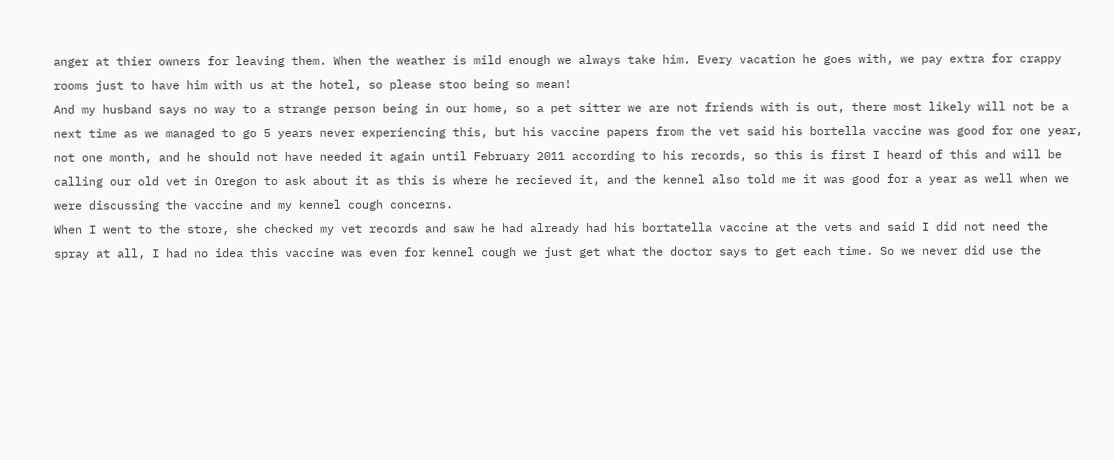anger at thier owners for leaving them. When the weather is mild enough we always take him. Every vacation he goes with, we pay extra for crappy rooms just to have him with us at the hotel, so please stoo being so mean!
And my husband says no way to a strange person being in our home, so a pet sitter we are not friends with is out, there most likely will not be a next time as we managed to go 5 years never experiencing this, but his vaccine papers from the vet said his bortella vaccine was good for one year, not one month, and he should not have needed it again until February 2011 according to his records, so this is first I heard of this and will be calling our old vet in Oregon to ask about it as this is where he recieved it, and the kennel also told me it was good for a year as well when we were discussing the vaccine and my kennel cough concerns.
When I went to the store, she checked my vet records and saw he had already had his bortatella vaccine at the vets and said I did not need the spray at all, I had no idea this vaccine was even for kennel cough we just get what the doctor says to get each time. So we never did use the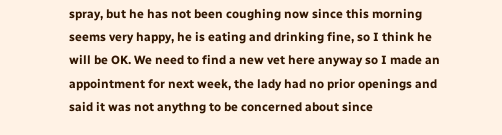spray, but he has not been coughing now since this morning seems very happy, he is eating and drinking fine, so I think he will be OK. We need to find a new vet here anyway so I made an appointment for next week, the lady had no prior openings and said it was not anythng to be concerned about since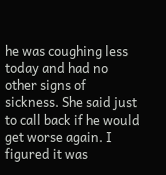he was coughing less today and had no other signs of sickness. She said just to call back if he would get worse again. I figured it was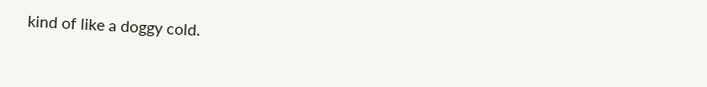kind of like a doggy cold.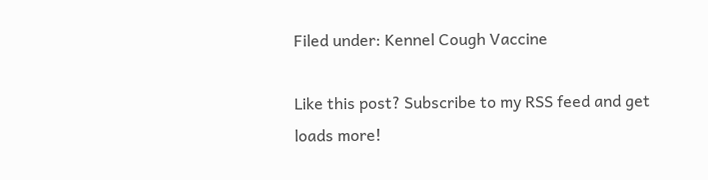Filed under: Kennel Cough Vaccine

Like this post? Subscribe to my RSS feed and get loads more!